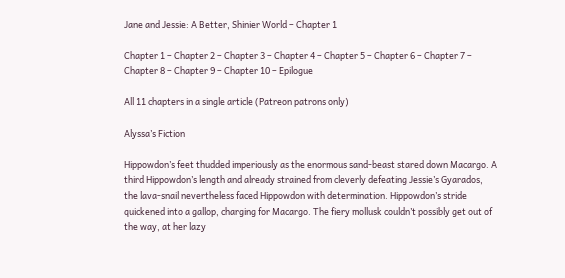Jane and Jessie: A Better, Shinier World – Chapter 1

Chapter 1 – Chapter 2 – Chapter 3 – Chapter 4 – Chapter 5 – Chapter 6 – Chapter 7 – Chapter 8 – Chapter 9 – Chapter 10 – Epilogue

All 11 chapters in a single article (Patreon patrons only)

Alyssa’s Fiction

Hippowdon’s feet thudded imperiously as the enormous sand-beast stared down Macargo. A third Hippowdon’s length and already strained from cleverly defeating Jessie’s Gyarados, the lava-snail nevertheless faced Hippowdon with determination. Hippowdon’s stride quickened into a gallop, charging for Macargo. The fiery mollusk couldn’t possibly get out of the way, at her lazy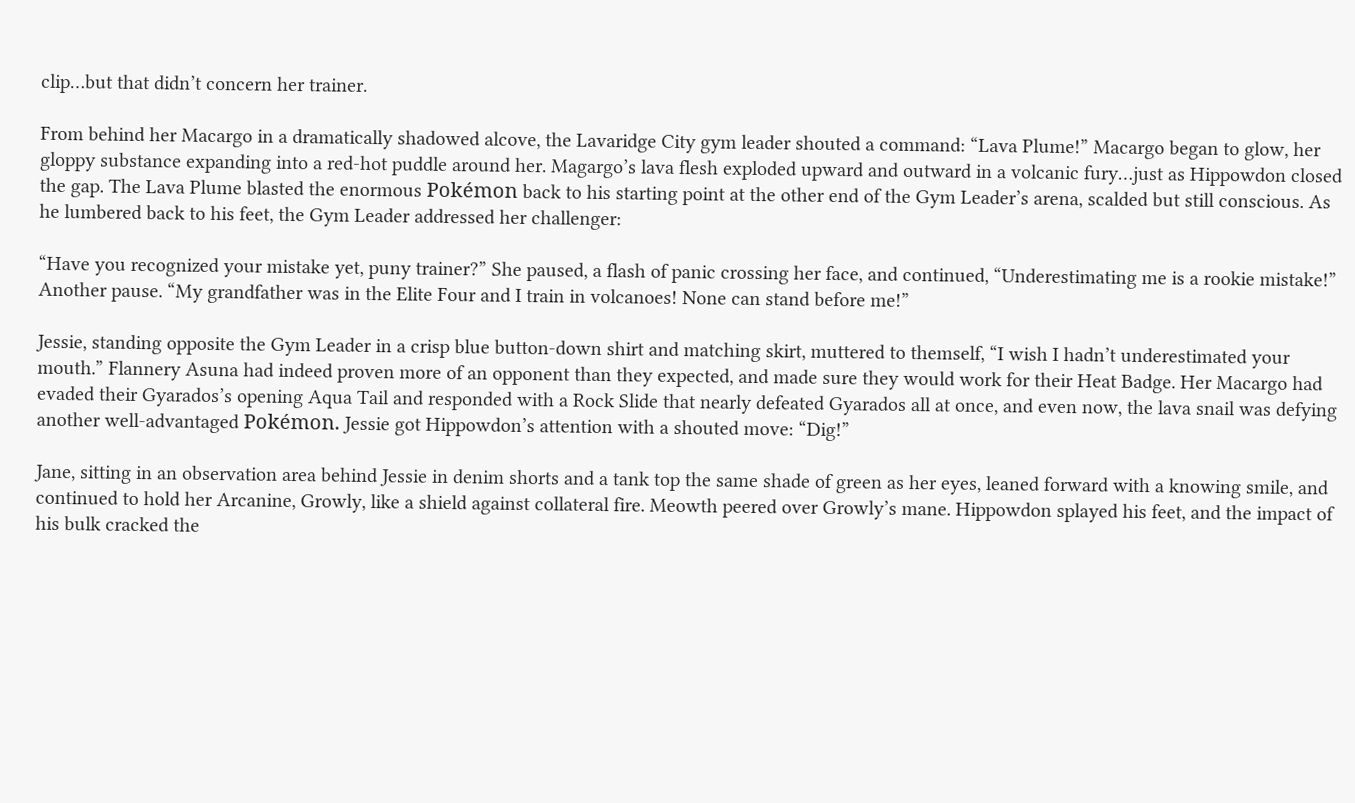clip…but that didn’t concern her trainer.

From behind her Macargo in a dramatically shadowed alcove, the Lavaridge City gym leader shouted a command: “Lava Plume!” Macargo began to glow, her gloppy substance expanding into a red-hot puddle around her. Magargo’s lava flesh exploded upward and outward in a volcanic fury…just as Hippowdon closed the gap. The Lava Plume blasted the enormous Pokémon back to his starting point at the other end of the Gym Leader’s arena, scalded but still conscious. As he lumbered back to his feet, the Gym Leader addressed her challenger:

“Have you recognized your mistake yet, puny trainer?” She paused, a flash of panic crossing her face, and continued, “Underestimating me is a rookie mistake!” Another pause. “My grandfather was in the Elite Four and I train in volcanoes! None can stand before me!”

Jessie, standing opposite the Gym Leader in a crisp blue button-down shirt and matching skirt, muttered to themself, “I wish I hadn’t underestimated your mouth.” Flannery Asuna had indeed proven more of an opponent than they expected, and made sure they would work for their Heat Badge. Her Macargo had evaded their Gyarados’s opening Aqua Tail and responded with a Rock Slide that nearly defeated Gyarados all at once, and even now, the lava snail was defying another well-advantaged Pokémon. Jessie got Hippowdon’s attention with a shouted move: “Dig!”

Jane, sitting in an observation area behind Jessie in denim shorts and a tank top the same shade of green as her eyes, leaned forward with a knowing smile, and continued to hold her Arcanine, Growly, like a shield against collateral fire. Meowth peered over Growly’s mane. Hippowdon splayed his feet, and the impact of his bulk cracked the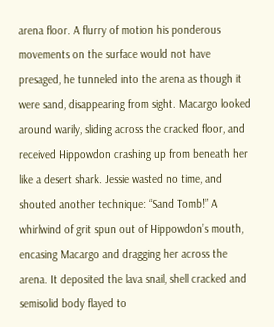arena floor. A flurry of motion his ponderous movements on the surface would not have presaged, he tunneled into the arena as though it were sand, disappearing from sight. Macargo looked around warily, sliding across the cracked floor, and received Hippowdon crashing up from beneath her like a desert shark. Jessie wasted no time, and shouted another technique: “Sand Tomb!” A whirlwind of grit spun out of Hippowdon’s mouth, encasing Macargo and dragging her across the arena. It deposited the lava snail, shell cracked and semisolid body flayed to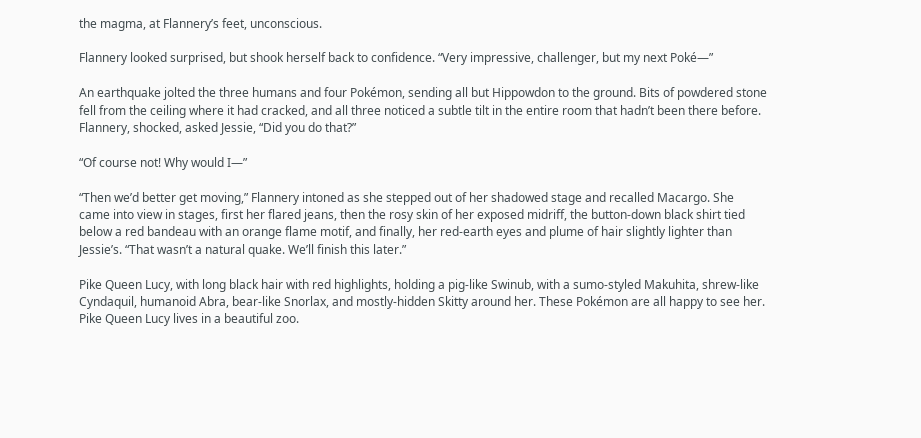the magma, at Flannery’s feet, unconscious.

Flannery looked surprised, but shook herself back to confidence. “Very impressive, challenger, but my next Poké—”

An earthquake jolted the three humans and four Pokémon, sending all but Hippowdon to the ground. Bits of powdered stone fell from the ceiling where it had cracked, and all three noticed a subtle tilt in the entire room that hadn’t been there before. Flannery, shocked, asked Jessie, “Did you do that?”

“Of course not! Why would I—”

“Then we’d better get moving,” Flannery intoned as she stepped out of her shadowed stage and recalled Macargo. She came into view in stages, first her flared jeans, then the rosy skin of her exposed midriff, the button-down black shirt tied below a red bandeau with an orange flame motif, and finally, her red-earth eyes and plume of hair slightly lighter than Jessie’s. “That wasn’t a natural quake. We’ll finish this later.”

Pike Queen Lucy, with long black hair with red highlights, holding a pig-like Swinub, with a sumo-styled Makuhita, shrew-like Cyndaquil, humanoid Abra, bear-like Snorlax, and mostly-hidden Skitty around her. These Pokémon are all happy to see her.
Pike Queen Lucy lives in a beautiful zoo.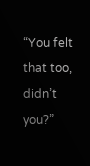“You felt that too, didn’t you?”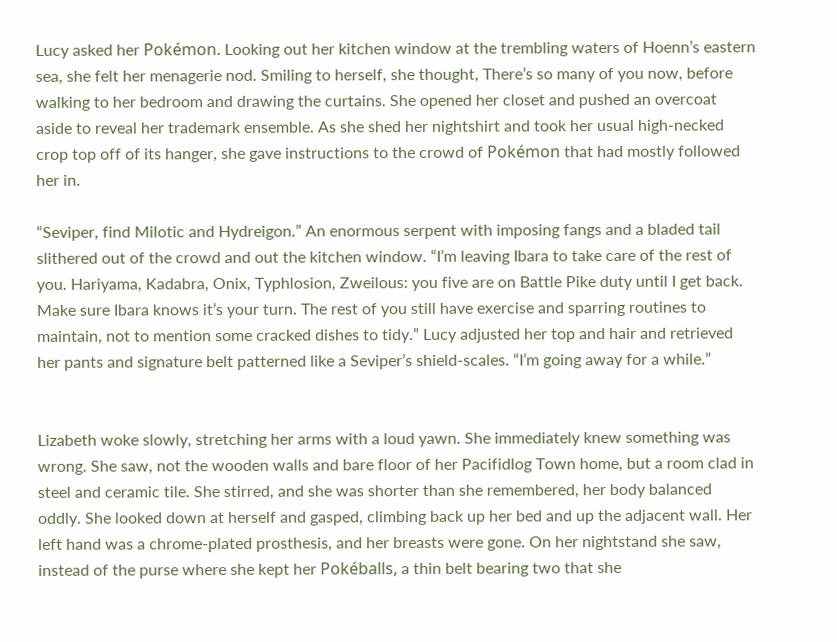Lucy asked her Pokémon. Looking out her kitchen window at the trembling waters of Hoenn’s eastern sea, she felt her menagerie nod. Smiling to herself, she thought, There’s so many of you now, before walking to her bedroom and drawing the curtains. She opened her closet and pushed an overcoat aside to reveal her trademark ensemble. As she shed her nightshirt and took her usual high-necked crop top off of its hanger, she gave instructions to the crowd of Pokémon that had mostly followed her in.

“Seviper, find Milotic and Hydreigon.” An enormous serpent with imposing fangs and a bladed tail slithered out of the crowd and out the kitchen window. “I’m leaving Ibara to take care of the rest of you. Hariyama, Kadabra, Onix, Typhlosion, Zweilous: you five are on Battle Pike duty until I get back. Make sure Ibara knows it’s your turn. The rest of you still have exercise and sparring routines to maintain, not to mention some cracked dishes to tidy.” Lucy adjusted her top and hair and retrieved her pants and signature belt patterned like a Seviper’s shield-scales. “I’m going away for a while.”


Lizabeth woke slowly, stretching her arms with a loud yawn. She immediately knew something was wrong. She saw, not the wooden walls and bare floor of her Pacifidlog Town home, but a room clad in steel and ceramic tile. She stirred, and she was shorter than she remembered, her body balanced oddly. She looked down at herself and gasped, climbing back up her bed and up the adjacent wall. Her left hand was a chrome-plated prosthesis, and her breasts were gone. On her nightstand she saw, instead of the purse where she kept her Pokéballs, a thin belt bearing two that she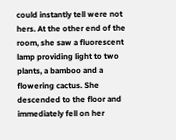could instantly tell were not hers. At the other end of the room, she saw a fluorescent lamp providing light to two plants, a bamboo and a flowering cactus. She descended to the floor and immediately fell on her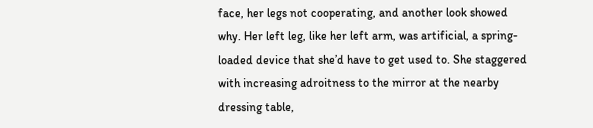face, her legs not cooperating, and another look showed why. Her left leg, like her left arm, was artificial, a spring-loaded device that she’d have to get used to. She staggered with increasing adroitness to the mirror at the nearby dressing table,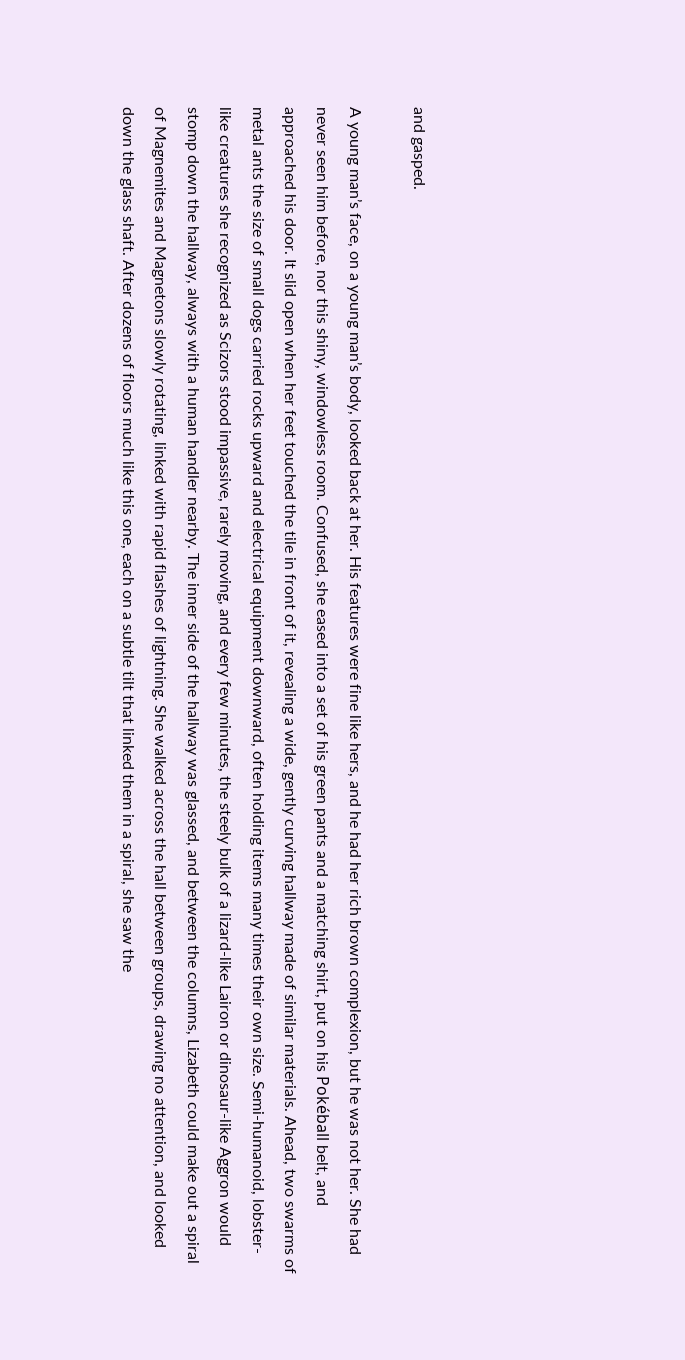and gasped.

A young man’s face, on a young man’s body, looked back at her. His features were fine like hers, and he had her rich brown complexion, but he was not her. She had never seen him before, nor this shiny, windowless room. Confused, she eased into a set of his green pants and a matching shirt, put on his Pokéball belt, and approached his door. It slid open when her feet touched the tile in front of it, revealing a wide, gently curving hallway made of similar materials. Ahead, two swarms of metal ants the size of small dogs carried rocks upward and electrical equipment downward, often holding items many times their own size. Semi-humanoid, lobster-like creatures she recognized as Scizors stood impassive, rarely moving, and every few minutes, the steely bulk of a lizard-like Lairon or dinosaur-like Aggron would stomp down the hallway, always with a human handler nearby. The inner side of the hallway was glassed, and between the columns, Lizabeth could make out a spiral of Magnemites and Magnetons slowly rotating, linked with rapid flashes of lightning. She walked across the hall between groups, drawing no attention, and looked down the glass shaft. After dozens of floors much like this one, each on a subtle tilt that linked them in a spiral, she saw the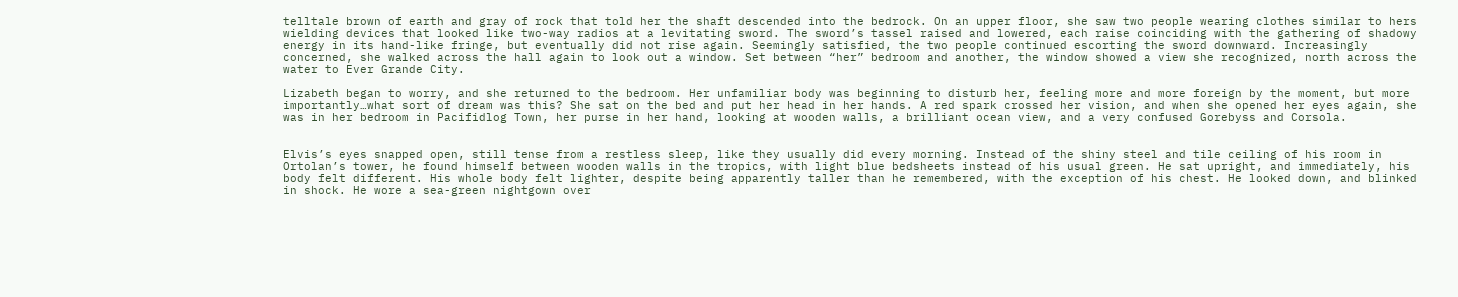telltale brown of earth and gray of rock that told her the shaft descended into the bedrock. On an upper floor, she saw two people wearing clothes similar to hers wielding devices that looked like two-way radios at a levitating sword. The sword’s tassel raised and lowered, each raise coinciding with the gathering of shadowy energy in its hand-like fringe, but eventually did not rise again. Seemingly satisfied, the two people continued escorting the sword downward. Increasingly concerned, she walked across the hall again to look out a window. Set between “her” bedroom and another, the window showed a view she recognized, north across the water to Ever Grande City.

Lizabeth began to worry, and she returned to the bedroom. Her unfamiliar body was beginning to disturb her, feeling more and more foreign by the moment, but more importantly…what sort of dream was this? She sat on the bed and put her head in her hands. A red spark crossed her vision, and when she opened her eyes again, she was in her bedroom in Pacifidlog Town, her purse in her hand, looking at wooden walls, a brilliant ocean view, and a very confused Gorebyss and Corsola.


Elvis’s eyes snapped open, still tense from a restless sleep, like they usually did every morning. Instead of the shiny steel and tile ceiling of his room in Ortolan’s tower, he found himself between wooden walls in the tropics, with light blue bedsheets instead of his usual green. He sat upright, and immediately, his body felt different. His whole body felt lighter, despite being apparently taller than he remembered, with the exception of his chest. He looked down, and blinked in shock. He wore a sea-green nightgown over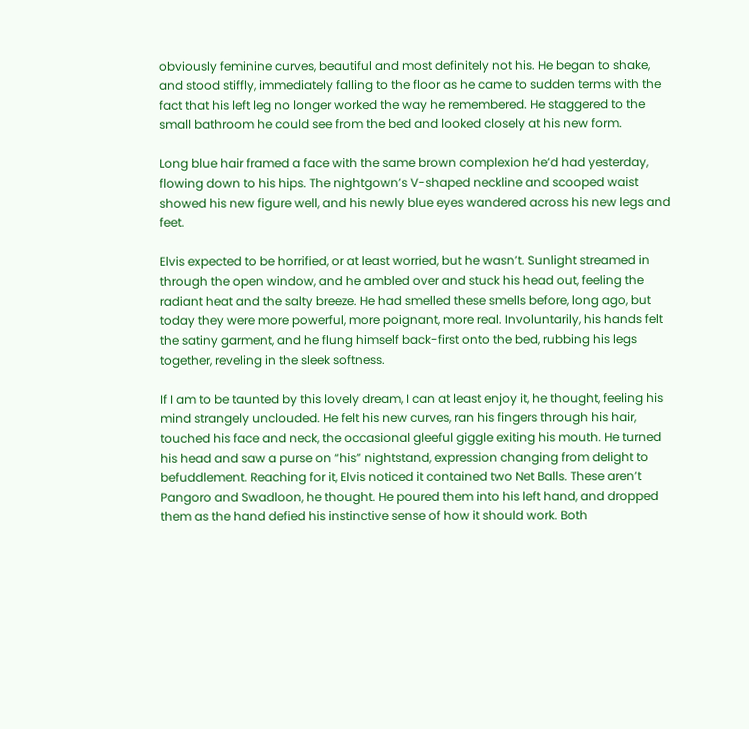obviously feminine curves, beautiful and most definitely not his. He began to shake, and stood stiffly, immediately falling to the floor as he came to sudden terms with the fact that his left leg no longer worked the way he remembered. He staggered to the small bathroom he could see from the bed and looked closely at his new form.

Long blue hair framed a face with the same brown complexion he’d had yesterday, flowing down to his hips. The nightgown’s V-shaped neckline and scooped waist showed his new figure well, and his newly blue eyes wandered across his new legs and feet.

Elvis expected to be horrified, or at least worried, but he wasn’t. Sunlight streamed in through the open window, and he ambled over and stuck his head out, feeling the radiant heat and the salty breeze. He had smelled these smells before, long ago, but today they were more powerful, more poignant, more real. Involuntarily, his hands felt the satiny garment, and he flung himself back-first onto the bed, rubbing his legs together, reveling in the sleek softness.

If I am to be taunted by this lovely dream, I can at least enjoy it, he thought, feeling his mind strangely unclouded. He felt his new curves, ran his fingers through his hair, touched his face and neck, the occasional gleeful giggle exiting his mouth. He turned his head and saw a purse on “his” nightstand, expression changing from delight to befuddlement. Reaching for it, Elvis noticed it contained two Net Balls. These aren’t Pangoro and Swadloon, he thought. He poured them into his left hand, and dropped them as the hand defied his instinctive sense of how it should work. Both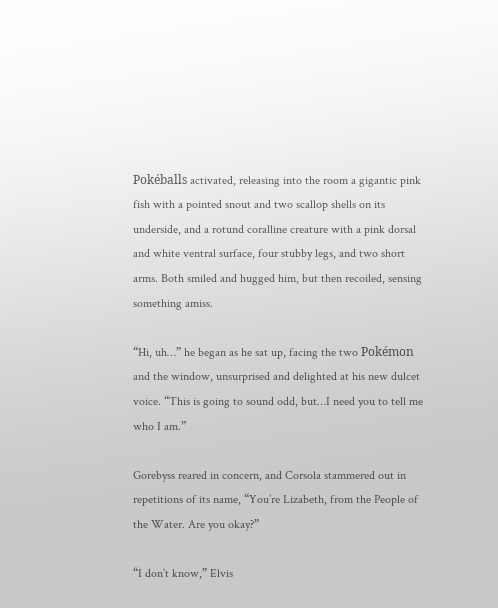Pokéballs activated, releasing into the room a gigantic pink fish with a pointed snout and two scallop shells on its underside, and a rotund coralline creature with a pink dorsal and white ventral surface, four stubby legs, and two short arms. Both smiled and hugged him, but then recoiled, sensing something amiss.

“Hi, uh…” he began as he sat up, facing the two Pokémon and the window, unsurprised and delighted at his new dulcet voice. “This is going to sound odd, but…I need you to tell me who I am.”

Gorebyss reared in concern, and Corsola stammered out in repetitions of its name, “You’re Lizabeth, from the People of the Water. Are you okay?”

“I don’t know,” Elvis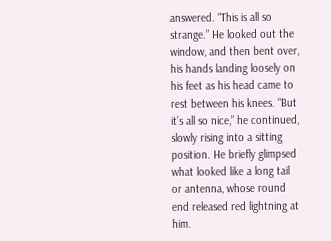answered. “This is all so strange.” He looked out the window, and then bent over, his hands landing loosely on his feet as his head came to rest between his knees. “But it’s all so nice,” he continued, slowly rising into a sitting position. He briefly glimpsed what looked like a long tail or antenna, whose round end released red lightning at him.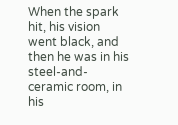When the spark hit, his vision went black, and then he was in his steel-and-ceramic room, in his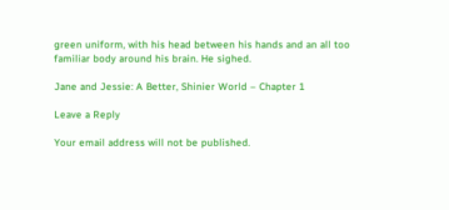green uniform, with his head between his hands and an all too familiar body around his brain. He sighed.

Jane and Jessie: A Better, Shinier World – Chapter 1

Leave a Reply

Your email address will not be published.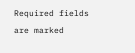Required fields are marked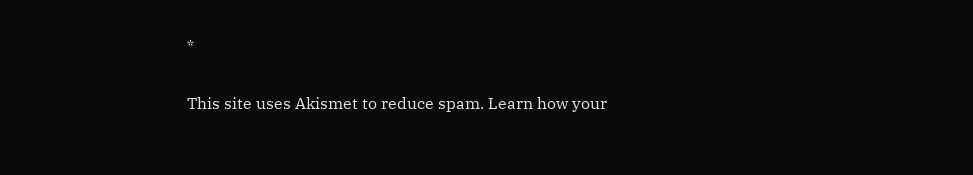*

This site uses Akismet to reduce spam. Learn how your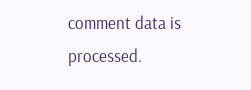comment data is processed.